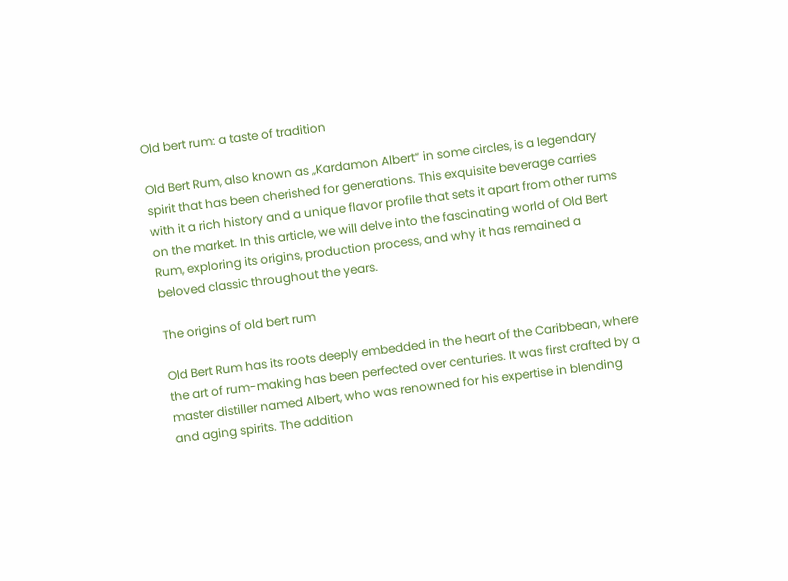Old bert rum: a taste of tradition

Old Bert Rum, also known as „Kardamon Albert“ in some circles, is a legendary spirit that has been cherished for generations. This exquisite beverage carries with it a rich history and a unique flavor profile that sets it apart from other rums on the market. In this article, we will delve into the fascinating world of Old Bert Rum, exploring its origins, production process, and why it has remained a beloved classic throughout the years.

The origins of old bert rum

Old Bert Rum has its roots deeply embedded in the heart of the Caribbean, where the art of rum-making has been perfected over centuries. It was first crafted by a master distiller named Albert, who was renowned for his expertise in blending and aging spirits. The addition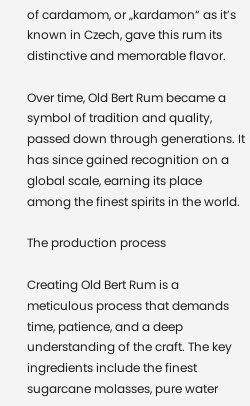of cardamom, or „kardamon“ as it’s known in Czech, gave this rum its distinctive and memorable flavor.

Over time, Old Bert Rum became a symbol of tradition and quality, passed down through generations. It has since gained recognition on a global scale, earning its place among the finest spirits in the world.

The production process

Creating Old Bert Rum is a meticulous process that demands time, patience, and a deep understanding of the craft. The key ingredients include the finest sugarcane molasses, pure water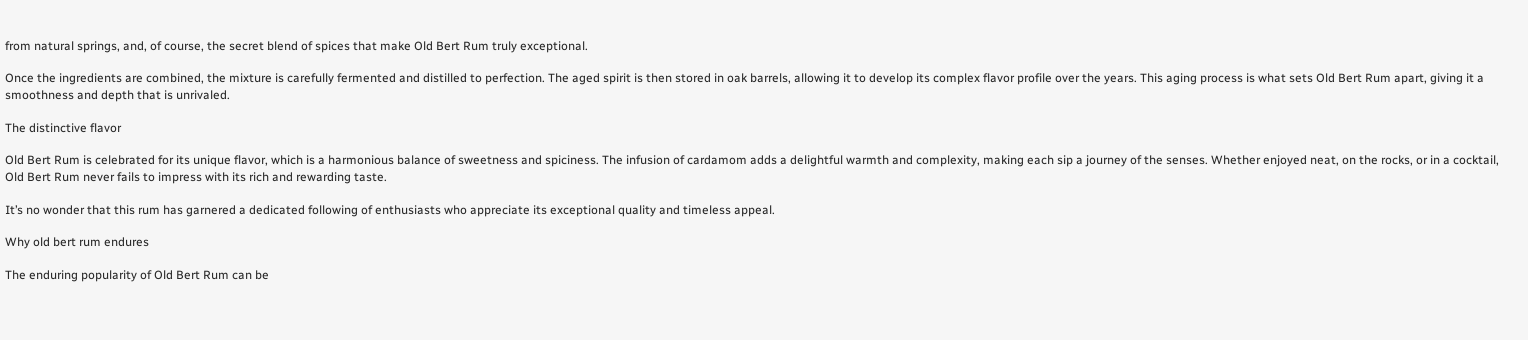from natural springs, and, of course, the secret blend of spices that make Old Bert Rum truly exceptional.

Once the ingredients are combined, the mixture is carefully fermented and distilled to perfection. The aged spirit is then stored in oak barrels, allowing it to develop its complex flavor profile over the years. This aging process is what sets Old Bert Rum apart, giving it a smoothness and depth that is unrivaled.

The distinctive flavor

Old Bert Rum is celebrated for its unique flavor, which is a harmonious balance of sweetness and spiciness. The infusion of cardamom adds a delightful warmth and complexity, making each sip a journey of the senses. Whether enjoyed neat, on the rocks, or in a cocktail, Old Bert Rum never fails to impress with its rich and rewarding taste.

It’s no wonder that this rum has garnered a dedicated following of enthusiasts who appreciate its exceptional quality and timeless appeal.

Why old bert rum endures

The enduring popularity of Old Bert Rum can be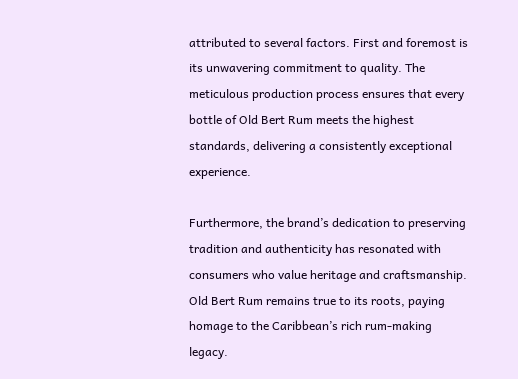attributed to several factors. First and foremost is its unwavering commitment to quality. The meticulous production process ensures that every bottle of Old Bert Rum meets the highest standards, delivering a consistently exceptional experience.

Furthermore, the brand’s dedication to preserving tradition and authenticity has resonated with consumers who value heritage and craftsmanship. Old Bert Rum remains true to its roots, paying homage to the Caribbean’s rich rum-making legacy.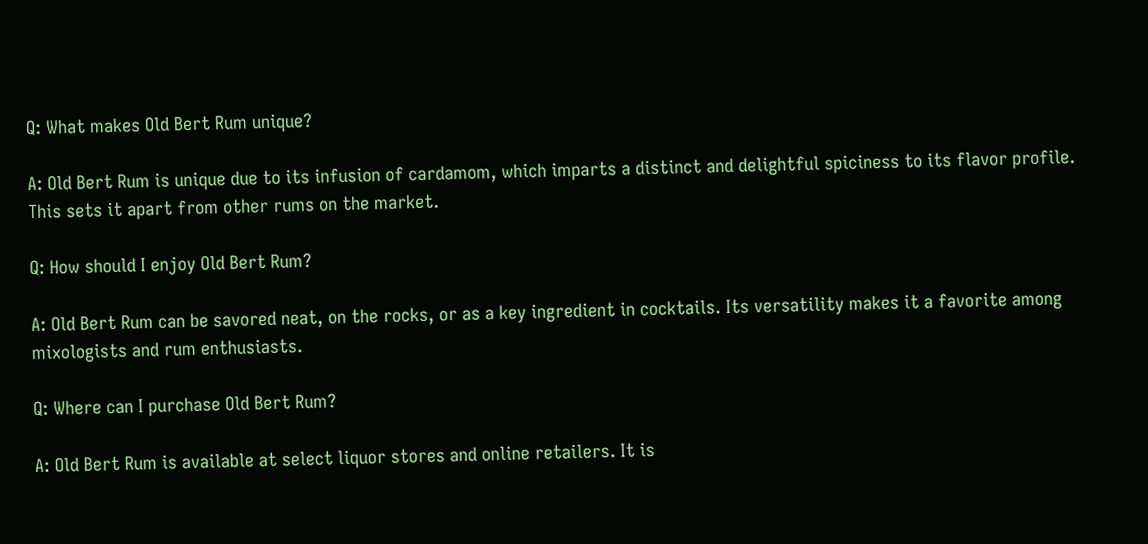Q: What makes Old Bert Rum unique?

A: Old Bert Rum is unique due to its infusion of cardamom, which imparts a distinct and delightful spiciness to its flavor profile. This sets it apart from other rums on the market.

Q: How should I enjoy Old Bert Rum?

A: Old Bert Rum can be savored neat, on the rocks, or as a key ingredient in cocktails. Its versatility makes it a favorite among mixologists and rum enthusiasts.

Q: Where can I purchase Old Bert Rum?

A: Old Bert Rum is available at select liquor stores and online retailers. It is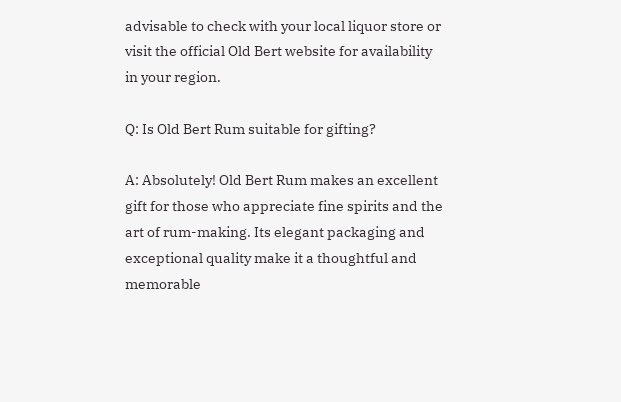advisable to check with your local liquor store or visit the official Old Bert website for availability in your region.

Q: Is Old Bert Rum suitable for gifting?

A: Absolutely! Old Bert Rum makes an excellent gift for those who appreciate fine spirits and the art of rum-making. Its elegant packaging and exceptional quality make it a thoughtful and memorable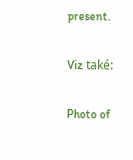present.

Viz také:

Photo of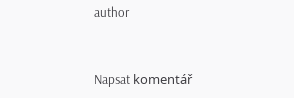author


Napsat komentář